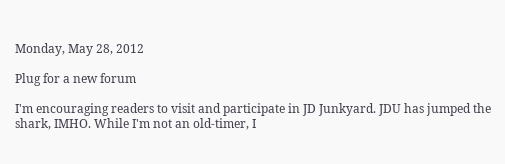Monday, May 28, 2012

Plug for a new forum

I'm encouraging readers to visit and participate in JD Junkyard. JDU has jumped the shark, IMHO. While I'm not an old-timer, I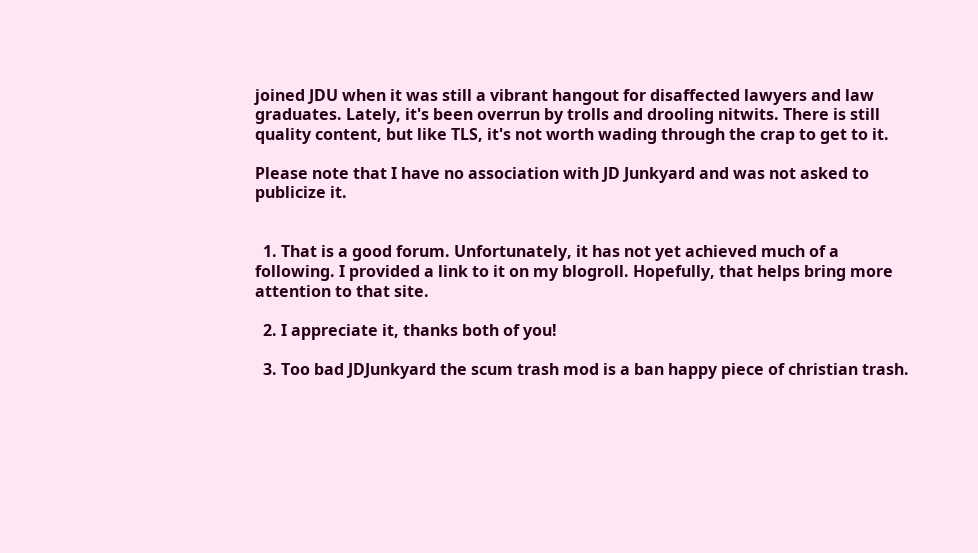joined JDU when it was still a vibrant hangout for disaffected lawyers and law graduates. Lately, it's been overrun by trolls and drooling nitwits. There is still quality content, but like TLS, it's not worth wading through the crap to get to it.

Please note that I have no association with JD Junkyard and was not asked to publicize it.


  1. That is a good forum. Unfortunately, it has not yet achieved much of a following. I provided a link to it on my blogroll. Hopefully, that helps bring more attention to that site.

  2. I appreciate it, thanks both of you!

  3. Too bad JDJunkyard the scum trash mod is a ban happy piece of christian trash.